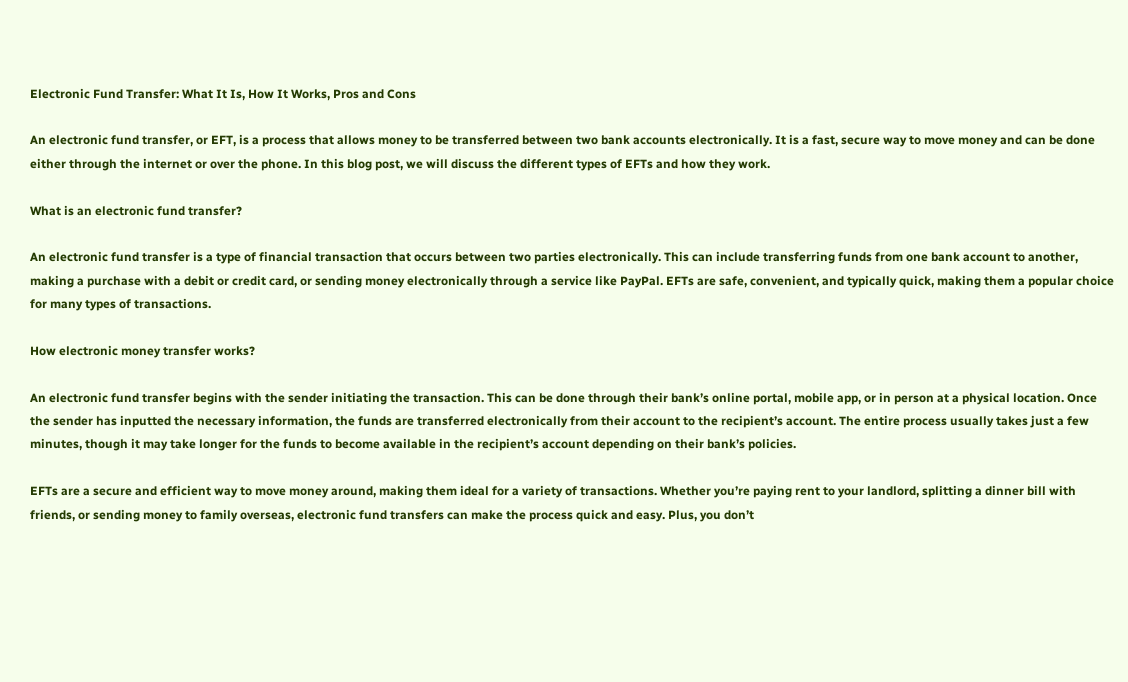Electronic Fund Transfer: What It Is, How It Works, Pros and Cons

An electronic fund transfer, or EFT, is a process that allows money to be transferred between two bank accounts electronically. It is a fast, secure way to move money and can be done either through the internet or over the phone. In this blog post, we will discuss the different types of EFTs and how they work.

What is an electronic fund transfer?

An electronic fund transfer is a type of financial transaction that occurs between two parties electronically. This can include transferring funds from one bank account to another, making a purchase with a debit or credit card, or sending money electronically through a service like PayPal. EFTs are safe, convenient, and typically quick, making them a popular choice for many types of transactions.

How electronic money transfer works?

An electronic fund transfer begins with the sender initiating the transaction. This can be done through their bank’s online portal, mobile app, or in person at a physical location. Once the sender has inputted the necessary information, the funds are transferred electronically from their account to the recipient’s account. The entire process usually takes just a few minutes, though it may take longer for the funds to become available in the recipient’s account depending on their bank’s policies.

EFTs are a secure and efficient way to move money around, making them ideal for a variety of transactions. Whether you’re paying rent to your landlord, splitting a dinner bill with friends, or sending money to family overseas, electronic fund transfers can make the process quick and easy. Plus, you don’t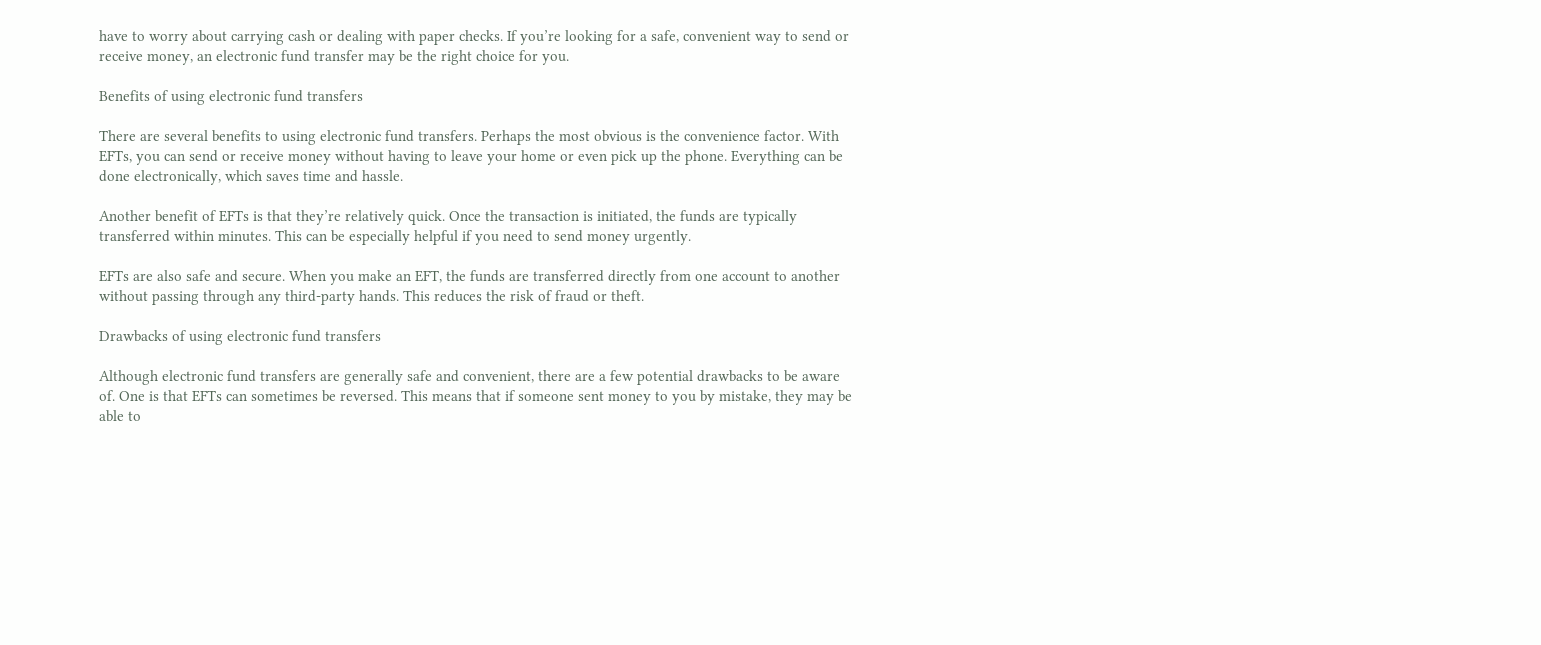have to worry about carrying cash or dealing with paper checks. If you’re looking for a safe, convenient way to send or receive money, an electronic fund transfer may be the right choice for you.

Benefits of using electronic fund transfers

There are several benefits to using electronic fund transfers. Perhaps the most obvious is the convenience factor. With EFTs, you can send or receive money without having to leave your home or even pick up the phone. Everything can be done electronically, which saves time and hassle.

Another benefit of EFTs is that they’re relatively quick. Once the transaction is initiated, the funds are typically transferred within minutes. This can be especially helpful if you need to send money urgently.

EFTs are also safe and secure. When you make an EFT, the funds are transferred directly from one account to another without passing through any third-party hands. This reduces the risk of fraud or theft.

Drawbacks of using electronic fund transfers

Although electronic fund transfers are generally safe and convenient, there are a few potential drawbacks to be aware of. One is that EFTs can sometimes be reversed. This means that if someone sent money to you by mistake, they may be able to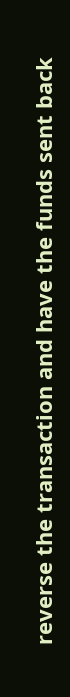reverse the transaction and have the funds sent back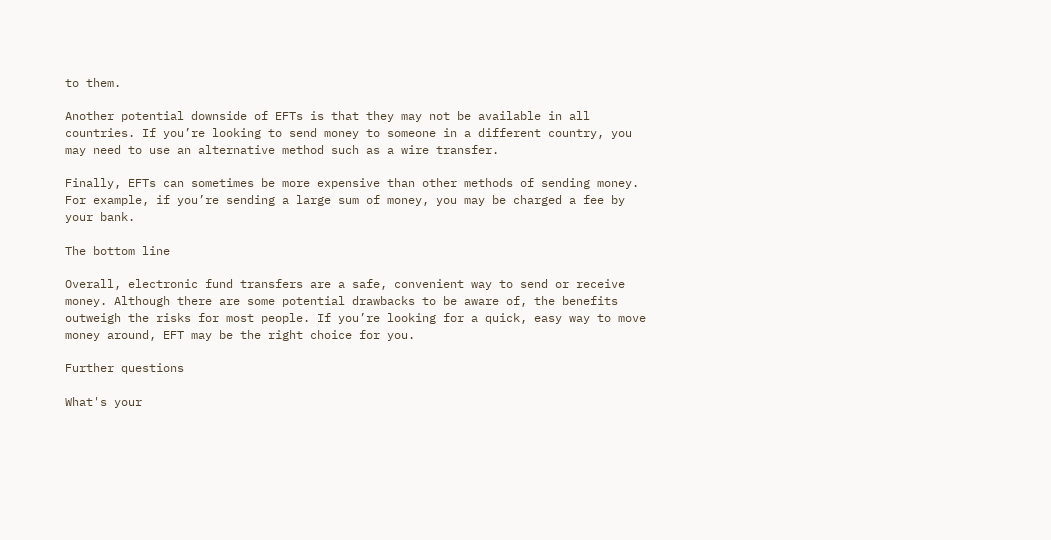to them.

Another potential downside of EFTs is that they may not be available in all countries. If you’re looking to send money to someone in a different country, you may need to use an alternative method such as a wire transfer.

Finally, EFTs can sometimes be more expensive than other methods of sending money. For example, if you’re sending a large sum of money, you may be charged a fee by your bank.

The bottom line

Overall, electronic fund transfers are a safe, convenient way to send or receive money. Although there are some potential drawbacks to be aware of, the benefits outweigh the risks for most people. If you’re looking for a quick, easy way to move money around, EFT may be the right choice for you.

Further questions

What's your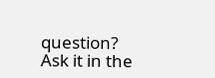question? Ask it in the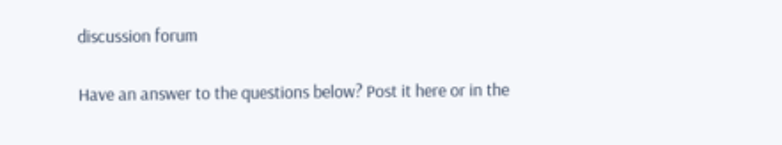discussion forum

Have an answer to the questions below? Post it here or in the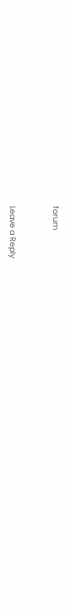forum


Leave a Reply